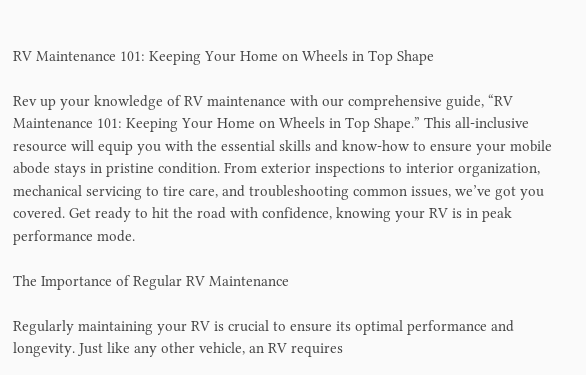RV Maintenance 101: Keeping Your Home on Wheels in Top Shape

Rev up your knowledge of RV maintenance with our comprehensive guide, “RV Maintenance 101: Keeping Your Home on Wheels in Top Shape.” This all-inclusive resource will equip you with the essential skills and know-how to ensure your mobile abode stays in pristine condition. From exterior inspections to interior organization, mechanical servicing to tire care, and troubleshooting common issues, we’ve got you covered. Get ready to hit the road with confidence, knowing your RV is in peak performance mode.

The Importance of Regular RV Maintenance

Regularly maintaining your RV is crucial to ensure its optimal performance and longevity. Just like any other vehicle, an RV requires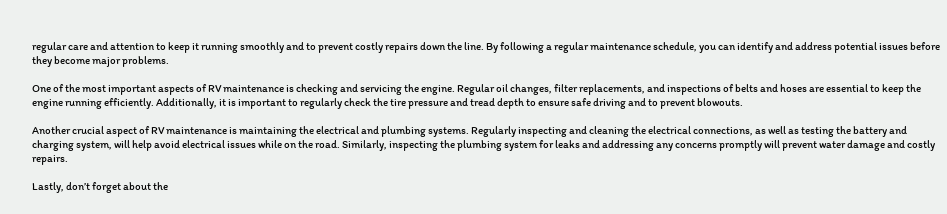regular care and attention to keep it running smoothly and to prevent costly repairs down the line. By following a regular maintenance schedule, you can identify and address potential issues before they become major problems.

One of the most important aspects of RV maintenance is checking and servicing the engine. Regular oil changes, filter replacements, and inspections of belts and hoses are essential to keep the engine running efficiently. Additionally, it is important to regularly check the tire pressure and tread depth to ensure safe driving and to prevent blowouts.

Another crucial aspect of RV maintenance is maintaining the electrical and plumbing systems. Regularly inspecting and cleaning the electrical connections, as well as testing the battery and charging system, will help avoid electrical issues while on the road. Similarly, inspecting the plumbing system for leaks and addressing any concerns promptly will prevent water damage and costly repairs.

Lastly, don’t forget about the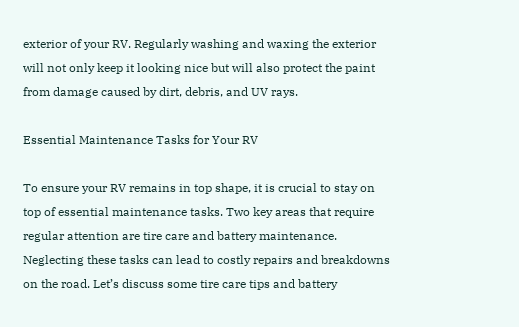exterior of your RV. Regularly washing and waxing the exterior will not only keep it looking nice but will also protect the paint from damage caused by dirt, debris, and UV rays.

Essential Maintenance Tasks for Your RV

To ensure your RV remains in top shape, it is crucial to stay on top of essential maintenance tasks. Two key areas that require regular attention are tire care and battery maintenance. Neglecting these tasks can lead to costly repairs and breakdowns on the road. Let’s discuss some tire care tips and battery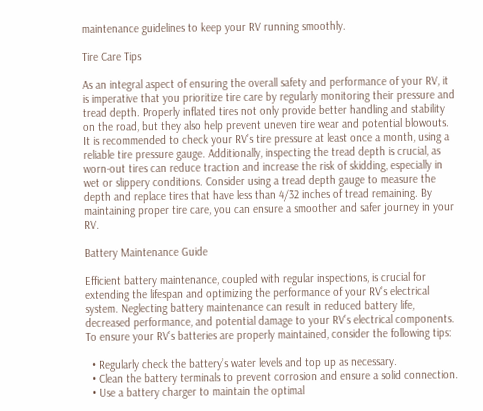maintenance guidelines to keep your RV running smoothly.

Tire Care Tips

As an integral aspect of ensuring the overall safety and performance of your RV, it is imperative that you prioritize tire care by regularly monitoring their pressure and tread depth. Properly inflated tires not only provide better handling and stability on the road, but they also help prevent uneven tire wear and potential blowouts. It is recommended to check your RV’s tire pressure at least once a month, using a reliable tire pressure gauge. Additionally, inspecting the tread depth is crucial, as worn-out tires can reduce traction and increase the risk of skidding, especially in wet or slippery conditions. Consider using a tread depth gauge to measure the depth and replace tires that have less than 4/32 inches of tread remaining. By maintaining proper tire care, you can ensure a smoother and safer journey in your RV.

Battery Maintenance Guide

Efficient battery maintenance, coupled with regular inspections, is crucial for extending the lifespan and optimizing the performance of your RV’s electrical system. Neglecting battery maintenance can result in reduced battery life, decreased performance, and potential damage to your RV’s electrical components. To ensure your RV’s batteries are properly maintained, consider the following tips:

  • Regularly check the battery’s water levels and top up as necessary.
  • Clean the battery terminals to prevent corrosion and ensure a solid connection.
  • Use a battery charger to maintain the optimal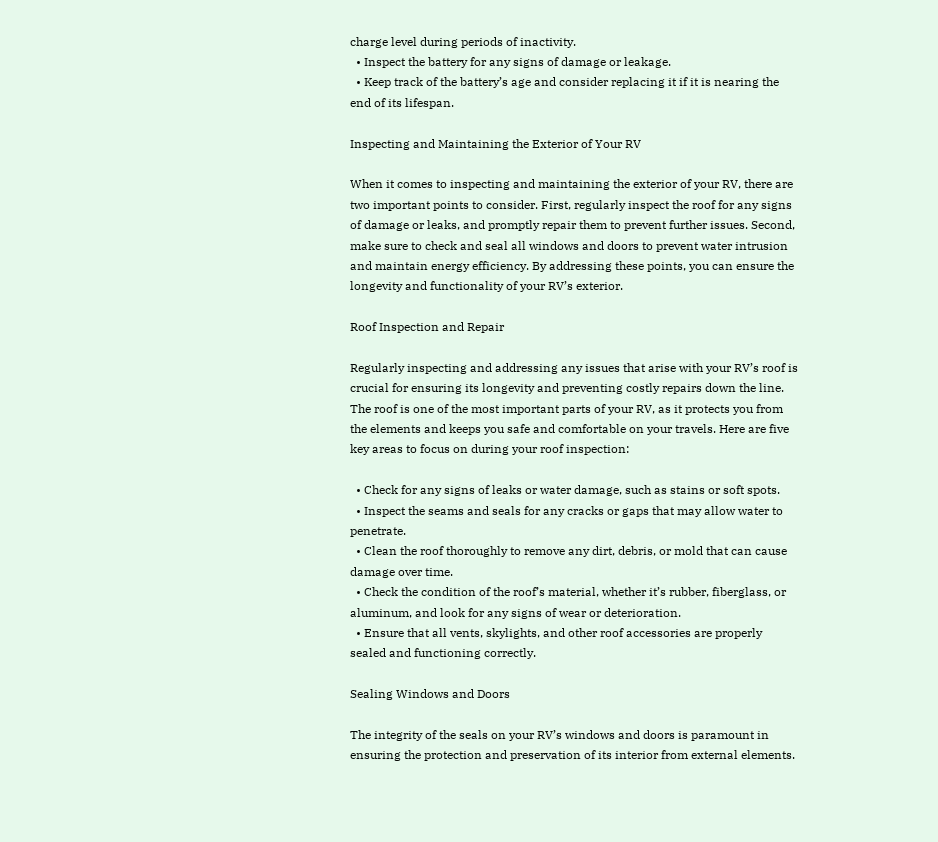charge level during periods of inactivity.
  • Inspect the battery for any signs of damage or leakage.
  • Keep track of the battery’s age and consider replacing it if it is nearing the end of its lifespan.

Inspecting and Maintaining the Exterior of Your RV

When it comes to inspecting and maintaining the exterior of your RV, there are two important points to consider. First, regularly inspect the roof for any signs of damage or leaks, and promptly repair them to prevent further issues. Second, make sure to check and seal all windows and doors to prevent water intrusion and maintain energy efficiency. By addressing these points, you can ensure the longevity and functionality of your RV’s exterior.

Roof Inspection and Repair

Regularly inspecting and addressing any issues that arise with your RV’s roof is crucial for ensuring its longevity and preventing costly repairs down the line. The roof is one of the most important parts of your RV, as it protects you from the elements and keeps you safe and comfortable on your travels. Here are five key areas to focus on during your roof inspection:

  • Check for any signs of leaks or water damage, such as stains or soft spots.
  • Inspect the seams and seals for any cracks or gaps that may allow water to penetrate.
  • Clean the roof thoroughly to remove any dirt, debris, or mold that can cause damage over time.
  • Check the condition of the roof’s material, whether it’s rubber, fiberglass, or aluminum, and look for any signs of wear or deterioration.
  • Ensure that all vents, skylights, and other roof accessories are properly sealed and functioning correctly.

Sealing Windows and Doors

The integrity of the seals on your RV’s windows and doors is paramount in ensuring the protection and preservation of its interior from external elements.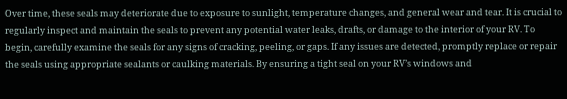Over time, these seals may deteriorate due to exposure to sunlight, temperature changes, and general wear and tear. It is crucial to regularly inspect and maintain the seals to prevent any potential water leaks, drafts, or damage to the interior of your RV. To begin, carefully examine the seals for any signs of cracking, peeling, or gaps. If any issues are detected, promptly replace or repair the seals using appropriate sealants or caulking materials. By ensuring a tight seal on your RV’s windows and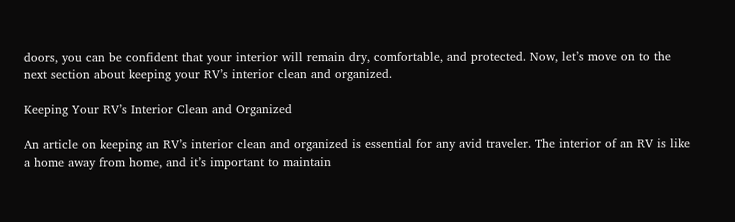doors, you can be confident that your interior will remain dry, comfortable, and protected. Now, let’s move on to the next section about keeping your RV’s interior clean and organized.

Keeping Your RV’s Interior Clean and Organized

An article on keeping an RV’s interior clean and organized is essential for any avid traveler. The interior of an RV is like a home away from home, and it’s important to maintain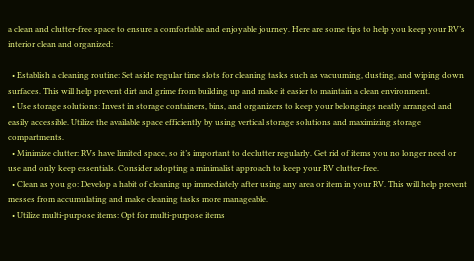a clean and clutter-free space to ensure a comfortable and enjoyable journey. Here are some tips to help you keep your RV’s interior clean and organized:

  • Establish a cleaning routine: Set aside regular time slots for cleaning tasks such as vacuuming, dusting, and wiping down surfaces. This will help prevent dirt and grime from building up and make it easier to maintain a clean environment.
  • Use storage solutions: Invest in storage containers, bins, and organizers to keep your belongings neatly arranged and easily accessible. Utilize the available space efficiently by using vertical storage solutions and maximizing storage compartments.
  • Minimize clutter: RVs have limited space, so it’s important to declutter regularly. Get rid of items you no longer need or use and only keep essentials. Consider adopting a minimalist approach to keep your RV clutter-free.
  • Clean as you go: Develop a habit of cleaning up immediately after using any area or item in your RV. This will help prevent messes from accumulating and make cleaning tasks more manageable.
  • Utilize multi-purpose items: Opt for multi-purpose items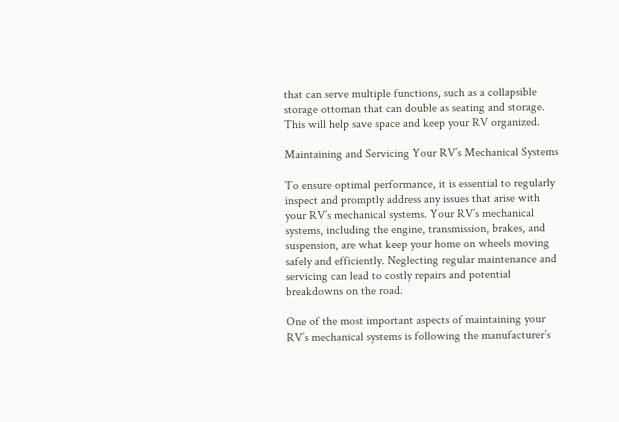that can serve multiple functions, such as a collapsible storage ottoman that can double as seating and storage. This will help save space and keep your RV organized.

Maintaining and Servicing Your RV’s Mechanical Systems

To ensure optimal performance, it is essential to regularly inspect and promptly address any issues that arise with your RV’s mechanical systems. Your RV’s mechanical systems, including the engine, transmission, brakes, and suspension, are what keep your home on wheels moving safely and efficiently. Neglecting regular maintenance and servicing can lead to costly repairs and potential breakdowns on the road.

One of the most important aspects of maintaining your RV’s mechanical systems is following the manufacturer’s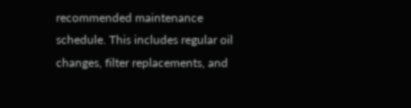recommended maintenance schedule. This includes regular oil changes, filter replacements, and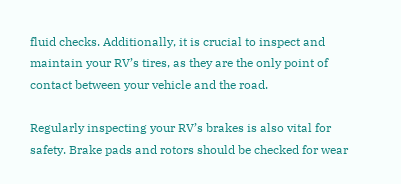fluid checks. Additionally, it is crucial to inspect and maintain your RV’s tires, as they are the only point of contact between your vehicle and the road.

Regularly inspecting your RV’s brakes is also vital for safety. Brake pads and rotors should be checked for wear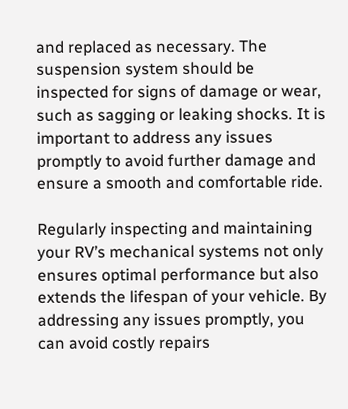and replaced as necessary. The suspension system should be inspected for signs of damage or wear, such as sagging or leaking shocks. It is important to address any issues promptly to avoid further damage and ensure a smooth and comfortable ride.

Regularly inspecting and maintaining your RV’s mechanical systems not only ensures optimal performance but also extends the lifespan of your vehicle. By addressing any issues promptly, you can avoid costly repairs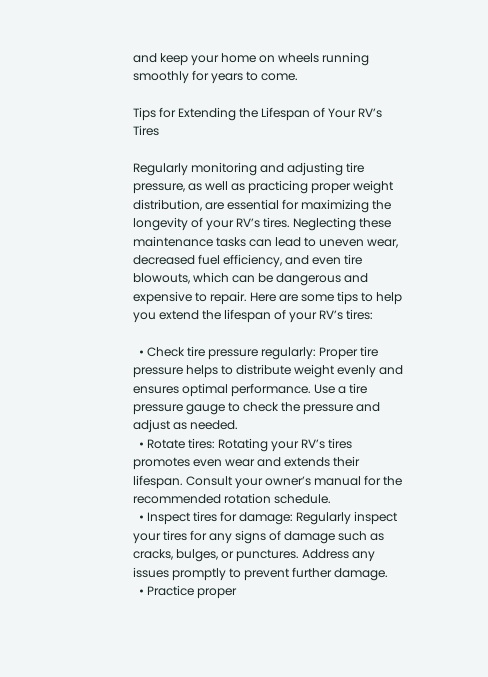and keep your home on wheels running smoothly for years to come.

Tips for Extending the Lifespan of Your RV’s Tires

Regularly monitoring and adjusting tire pressure, as well as practicing proper weight distribution, are essential for maximizing the longevity of your RV’s tires. Neglecting these maintenance tasks can lead to uneven wear, decreased fuel efficiency, and even tire blowouts, which can be dangerous and expensive to repair. Here are some tips to help you extend the lifespan of your RV’s tires:

  • Check tire pressure regularly: Proper tire pressure helps to distribute weight evenly and ensures optimal performance. Use a tire pressure gauge to check the pressure and adjust as needed.
  • Rotate tires: Rotating your RV’s tires promotes even wear and extends their lifespan. Consult your owner’s manual for the recommended rotation schedule.
  • Inspect tires for damage: Regularly inspect your tires for any signs of damage such as cracks, bulges, or punctures. Address any issues promptly to prevent further damage.
  • Practice proper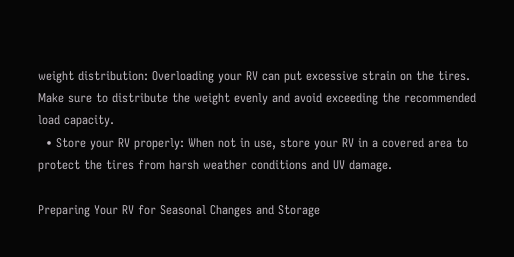weight distribution: Overloading your RV can put excessive strain on the tires. Make sure to distribute the weight evenly and avoid exceeding the recommended load capacity.
  • Store your RV properly: When not in use, store your RV in a covered area to protect the tires from harsh weather conditions and UV damage.

Preparing Your RV for Seasonal Changes and Storage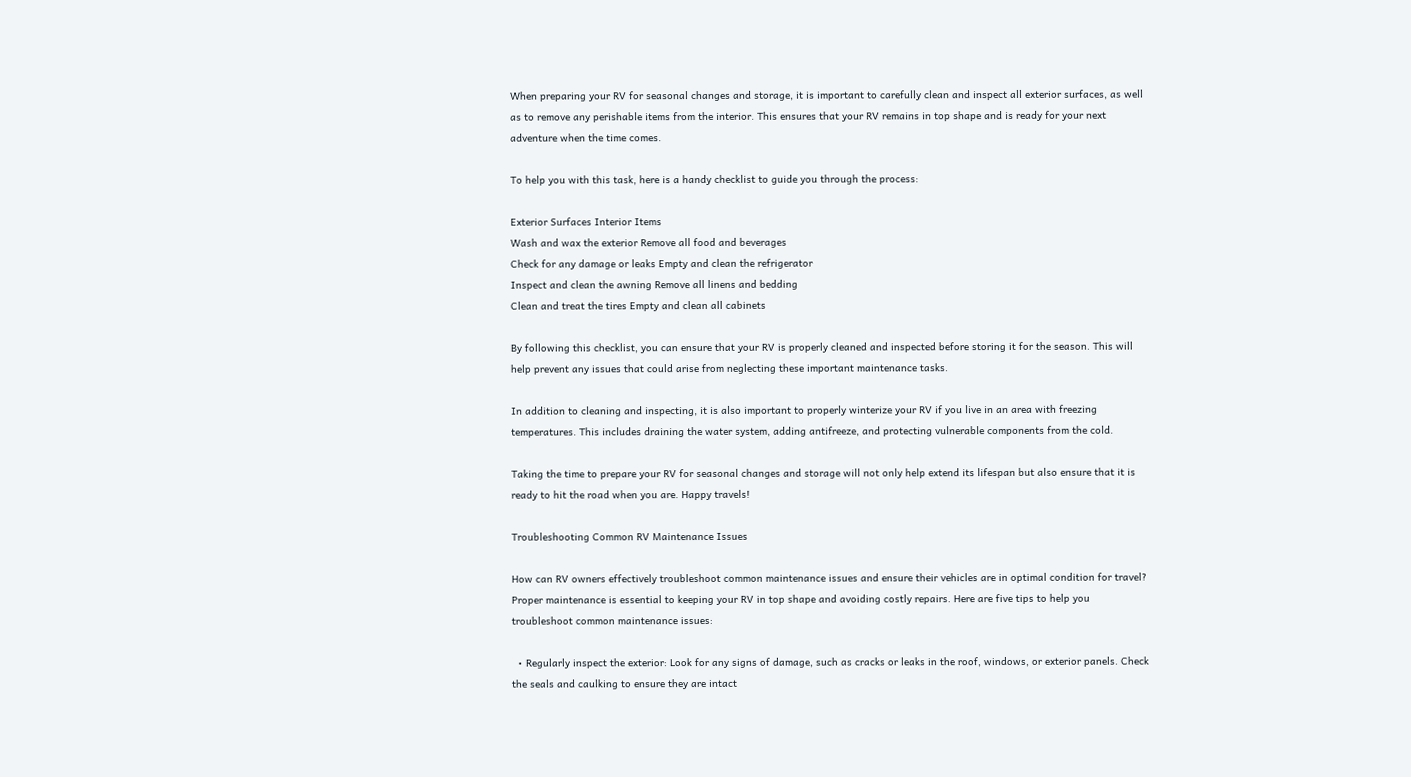When preparing your RV for seasonal changes and storage, it is important to carefully clean and inspect all exterior surfaces, as well as to remove any perishable items from the interior. This ensures that your RV remains in top shape and is ready for your next adventure when the time comes.

To help you with this task, here is a handy checklist to guide you through the process:

Exterior Surfaces Interior Items
Wash and wax the exterior Remove all food and beverages
Check for any damage or leaks Empty and clean the refrigerator
Inspect and clean the awning Remove all linens and bedding
Clean and treat the tires Empty and clean all cabinets

By following this checklist, you can ensure that your RV is properly cleaned and inspected before storing it for the season. This will help prevent any issues that could arise from neglecting these important maintenance tasks.

In addition to cleaning and inspecting, it is also important to properly winterize your RV if you live in an area with freezing temperatures. This includes draining the water system, adding antifreeze, and protecting vulnerable components from the cold.

Taking the time to prepare your RV for seasonal changes and storage will not only help extend its lifespan but also ensure that it is ready to hit the road when you are. Happy travels!

Troubleshooting Common RV Maintenance Issues

How can RV owners effectively troubleshoot common maintenance issues and ensure their vehicles are in optimal condition for travel? Proper maintenance is essential to keeping your RV in top shape and avoiding costly repairs. Here are five tips to help you troubleshoot common maintenance issues:

  • Regularly inspect the exterior: Look for any signs of damage, such as cracks or leaks in the roof, windows, or exterior panels. Check the seals and caulking to ensure they are intact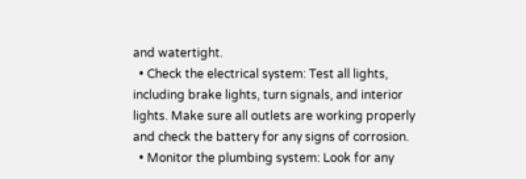and watertight.
  • Check the electrical system: Test all lights, including brake lights, turn signals, and interior lights. Make sure all outlets are working properly and check the battery for any signs of corrosion.
  • Monitor the plumbing system: Look for any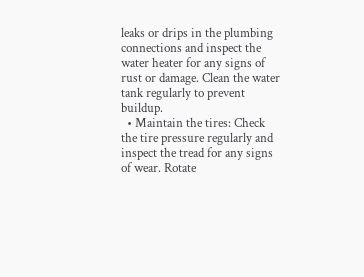leaks or drips in the plumbing connections and inspect the water heater for any signs of rust or damage. Clean the water tank regularly to prevent buildup.
  • Maintain the tires: Check the tire pressure regularly and inspect the tread for any signs of wear. Rotate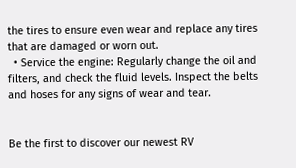the tires to ensure even wear and replace any tires that are damaged or worn out.
  • Service the engine: Regularly change the oil and filters, and check the fluid levels. Inspect the belts and hoses for any signs of wear and tear.


Be the first to discover our newest RV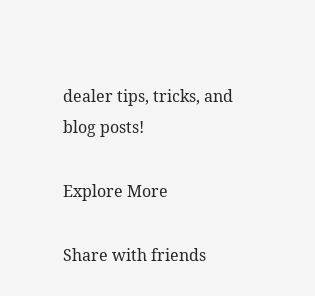dealer tips, tricks, and blog posts!

Explore More

Share with friends